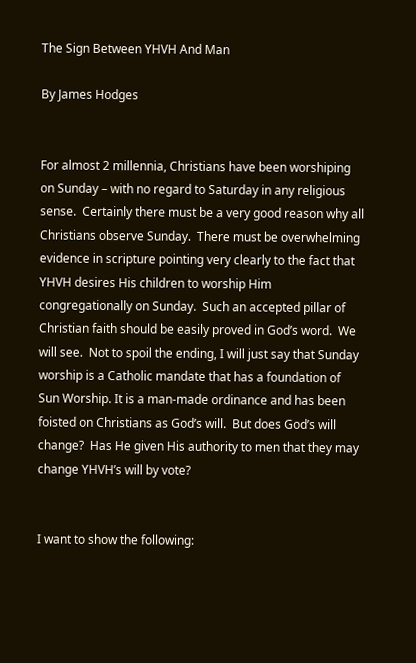The Sign Between YHVH And Man

By James Hodges


For almost 2 millennia, Christians have been worshiping on Sunday – with no regard to Saturday in any religious sense.  Certainly there must be a very good reason why all Christians observe Sunday.  There must be overwhelming evidence in scripture pointing very clearly to the fact that YHVH desires His children to worship Him congregationally on Sunday.  Such an accepted pillar of Christian faith should be easily proved in God’s word.  We will see.  Not to spoil the ending, I will just say that Sunday worship is a Catholic mandate that has a foundation of Sun Worship. It is a man-made ordinance and has been foisted on Christians as God’s will.  But does God’s will change?  Has He given His authority to men that they may change YHVH’s will by vote?


I want to show the following: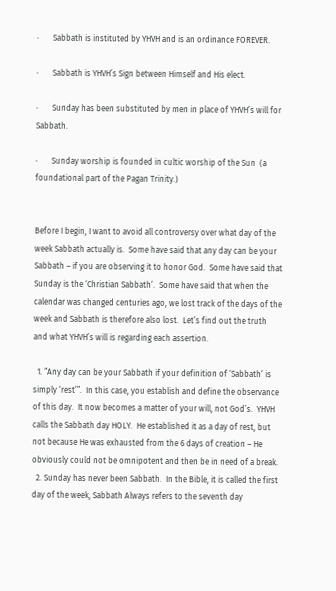·       Sabbath is instituted by YHVH and is an ordinance FOREVER.

·       Sabbath is YHVH’s Sign between Himself and His elect.

·       Sunday has been substituted by men in place of YHVH’s will for Sabbath.

·       Sunday worship is founded in cultic worship of the Sun  (a foundational part of the Pagan Trinity.)


Before I begin, I want to avoid all controversy over what day of the week Sabbath actually is.  Some have said that any day can be your Sabbath – if you are observing it to honor God.  Some have said that Sunday is the ‘Christian Sabbath’.  Some have said that when the calendar was changed centuries ago, we lost track of the days of the week and Sabbath is therefore also lost.  Let’s find out the truth and what YHVH’s will is regarding each assertion.

  1. “Any day can be your Sabbath if your definition of ‘Sabbath’ is simply ‘rest’”.  In this case, you establish and define the observance of this day.  It now becomes a matter of your will, not God’s.  YHVH calls the Sabbath day HOLY.  He established it as a day of rest, but not because He was exhausted from the 6 days of creation – He obviously could not be omnipotent and then be in need of a break.
  2. Sunday has never been Sabbath.  In the Bible, it is called the first day of the week, Sabbath Always refers to the seventh day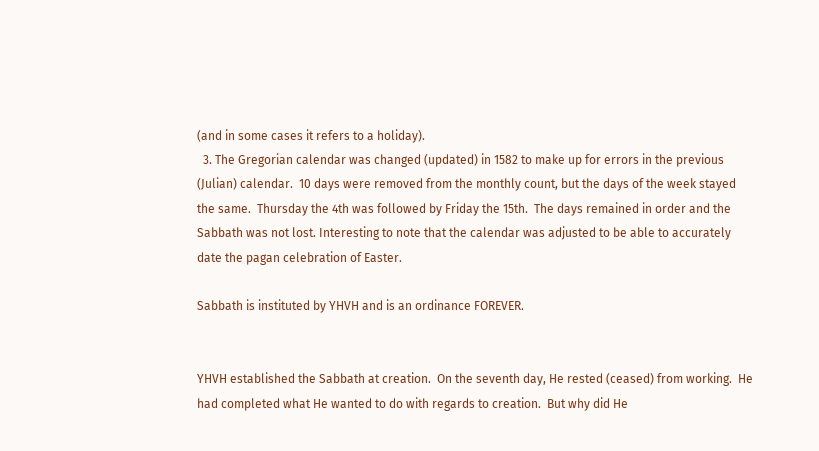(and in some cases it refers to a holiday).
  3. The Gregorian calendar was changed (updated) in 1582 to make up for errors in the previous (Julian) calendar.  10 days were removed from the monthly count, but the days of the week stayed the same.  Thursday the 4th was followed by Friday the 15th.  The days remained in order and the Sabbath was not lost. Interesting to note that the calendar was adjusted to be able to accurately date the pagan celebration of Easter.

Sabbath is instituted by YHVH and is an ordinance FOREVER.


YHVH established the Sabbath at creation.  On the seventh day, He rested (ceased) from working.  He had completed what He wanted to do with regards to creation.  But why did He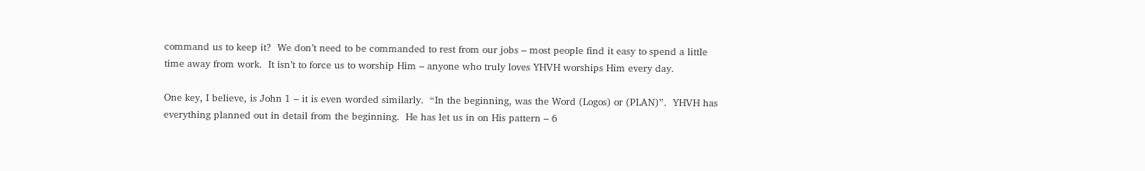command us to keep it?  We don’t need to be commanded to rest from our jobs – most people find it easy to spend a little time away from work.  It isn’t to force us to worship Him – anyone who truly loves YHVH worships Him every day.

One key, I believe, is John 1 – it is even worded similarly.  “In the beginning, was the Word (Logos) or (PLAN)”.  YHVH has everything planned out in detail from the beginning.  He has let us in on His pattern – 6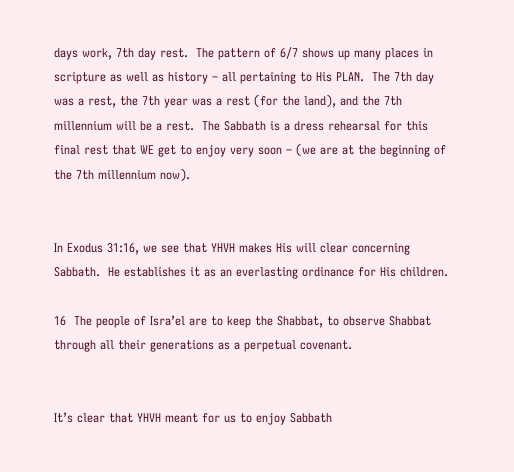days work, 7th day rest.  The pattern of 6/7 shows up many places in scripture as well as history – all pertaining to His PLAN.  The 7th day was a rest, the 7th year was a rest (for the land), and the 7th millennium will be a rest.  The Sabbath is a dress rehearsal for this final rest that WE get to enjoy very soon – (we are at the beginning of the 7th millennium now).


In Exodus 31:16, we see that YHVH makes His will clear concerning Sabbath.  He establishes it as an everlasting ordinance for His children.

16  The people of Isra’el are to keep the Shabbat, to observe Shabbat through all their generations as a perpetual covenant.


It’s clear that YHVH meant for us to enjoy Sabbath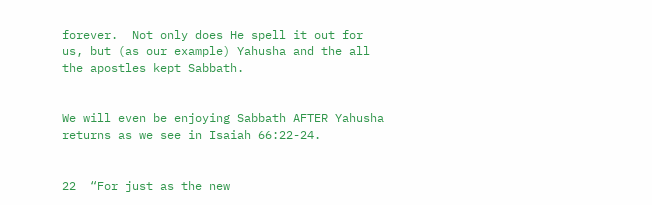forever.  Not only does He spell it out for us, but (as our example) Yahusha and the all the apostles kept Sabbath.


We will even be enjoying Sabbath AFTER Yahusha returns as we see in Isaiah 66:22-24.


22  “For just as the new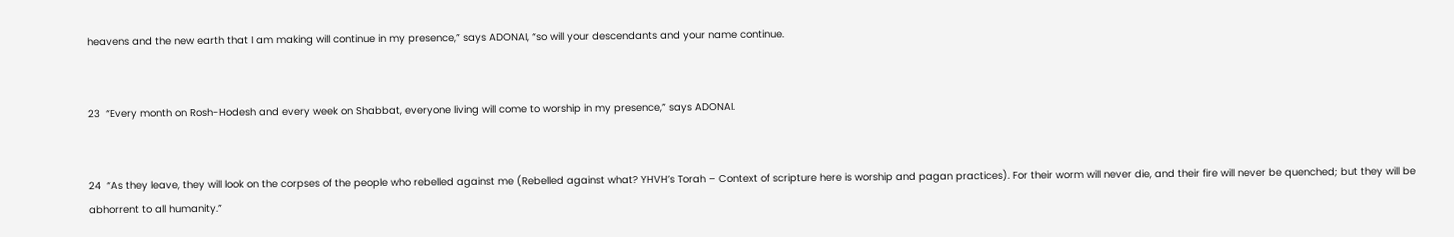heavens and the new earth that I am making will continue in my presence,” says ADONAI, “so will your descendants and your name continue.


23  “Every month on Rosh-Hodesh and every week on Shabbat, everyone living will come to worship in my presence,” says ADONAI.


24  “As they leave, they will look on the corpses of the people who rebelled against me (Rebelled against what? YHVH’s Torah – Context of scripture here is worship and pagan practices). For their worm will never die, and their fire will never be quenched; but they will be abhorrent to all humanity.”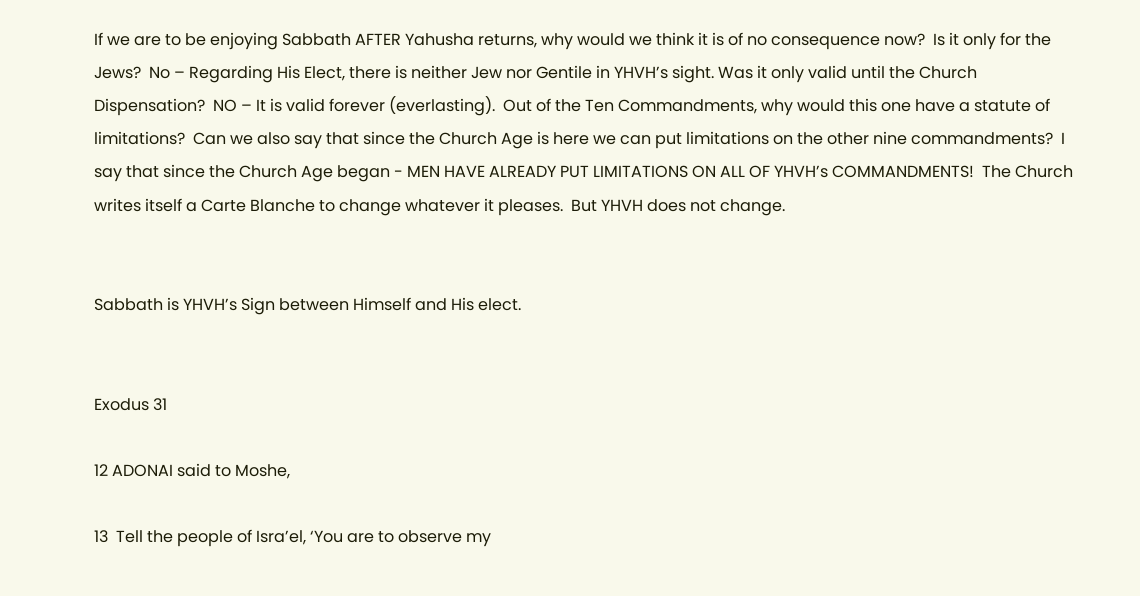If we are to be enjoying Sabbath AFTER Yahusha returns, why would we think it is of no consequence now?  Is it only for the Jews?  No – Regarding His Elect, there is neither Jew nor Gentile in YHVH’s sight. Was it only valid until the Church Dispensation?  NO – It is valid forever (everlasting).  Out of the Ten Commandments, why would this one have a statute of limitations?  Can we also say that since the Church Age is here we can put limitations on the other nine commandments?  I say that since the Church Age began - MEN HAVE ALREADY PUT LIMITATIONS ON ALL OF YHVH’s COMMANDMENTS!  The Church writes itself a Carte Blanche to change whatever it pleases.  But YHVH does not change.


Sabbath is YHVH’s Sign between Himself and His elect.


Exodus 31

12 ADONAI said to Moshe,

13  Tell the people of Isra’el, ‘You are to observe my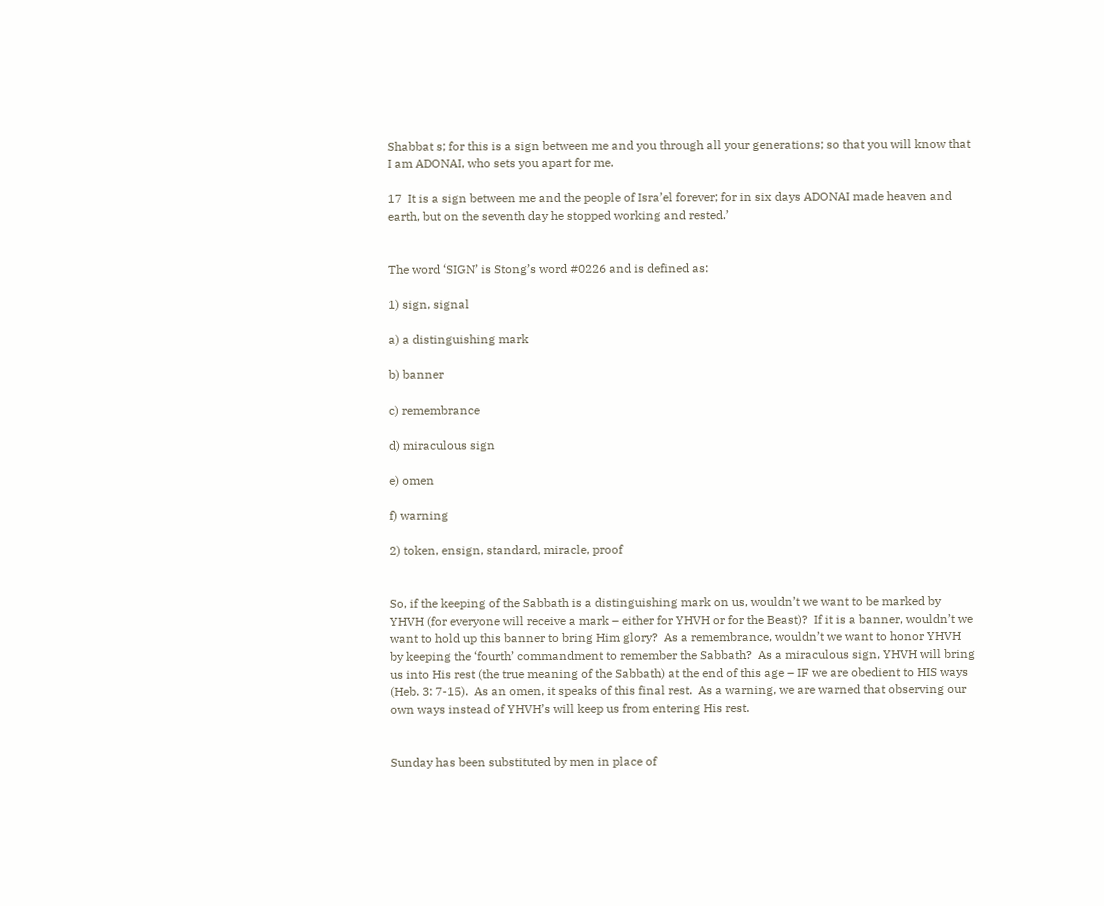Shabbat s; for this is a sign between me and you through all your generations; so that you will know that I am ADONAI, who sets you apart for me.

17  It is a sign between me and the people of Isra’el forever; for in six days ADONAI made heaven and earth, but on the seventh day he stopped working and rested.’


The word ‘SIGN’ is Stong’s word #0226 and is defined as:

1) sign, signal

a) a distinguishing mark

b) banner

c) remembrance

d) miraculous sign

e) omen

f) warning

2) token, ensign, standard, miracle, proof


So, if the keeping of the Sabbath is a distinguishing mark on us, wouldn’t we want to be marked by YHVH (for everyone will receive a mark – either for YHVH or for the Beast)?  If it is a banner, wouldn’t we want to hold up this banner to bring Him glory?  As a remembrance, wouldn’t we want to honor YHVH by keeping the ‘fourth’ commandment to remember the Sabbath?  As a miraculous sign, YHVH will bring us into His rest (the true meaning of the Sabbath) at the end of this age – IF we are obedient to HIS ways (Heb. 3: 7-15).  As an omen, it speaks of this final rest.  As a warning, we are warned that observing our own ways instead of YHVH’s will keep us from entering His rest.


Sunday has been substituted by men in place of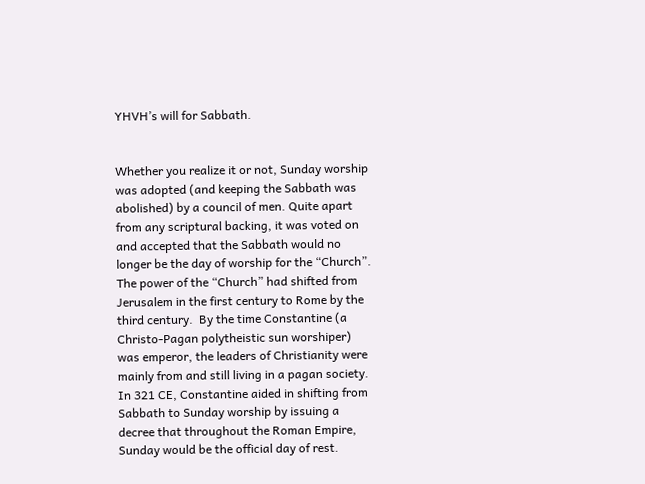YHVH’s will for Sabbath.


Whether you realize it or not, Sunday worship was adopted (and keeping the Sabbath was abolished) by a council of men. Quite apart from any scriptural backing, it was voted on and accepted that the Sabbath would no longer be the day of worship for the “Church”.   The power of the “Church” had shifted from Jerusalem in the first century to Rome by the third century.  By the time Constantine (a Christo-Pagan polytheistic sun worshiper) was emperor, the leaders of Christianity were mainly from and still living in a pagan society.  In 321 CE, Constantine aided in shifting from Sabbath to Sunday worship by issuing a decree that throughout the Roman Empire, Sunday would be the official day of rest.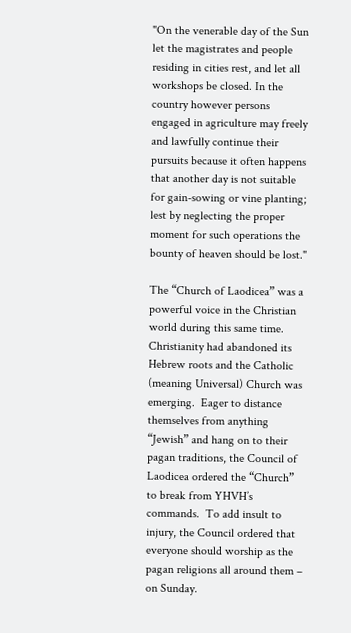"On the venerable day of the Sun let the magistrates and people residing in cities rest, and let all workshops be closed. In the country however persons engaged in agriculture may freely and lawfully continue their pursuits because it often happens that another day is not suitable for gain-sowing or vine planting; lest by neglecting the proper moment for such operations the bounty of heaven should be lost."

The “Church of Laodicea” was a powerful voice in the Christian world during this same time.  Christianity had abandoned its Hebrew roots and the Catholic (meaning Universal) Church was emerging.  Eager to distance themselves from anything “Jewish” and hang on to their pagan traditions, the Council of Laodicea ordered the “Church” to break from YHVH’s commands.  To add insult to injury, the Council ordered that everyone should worship as the pagan religions all around them – on Sunday.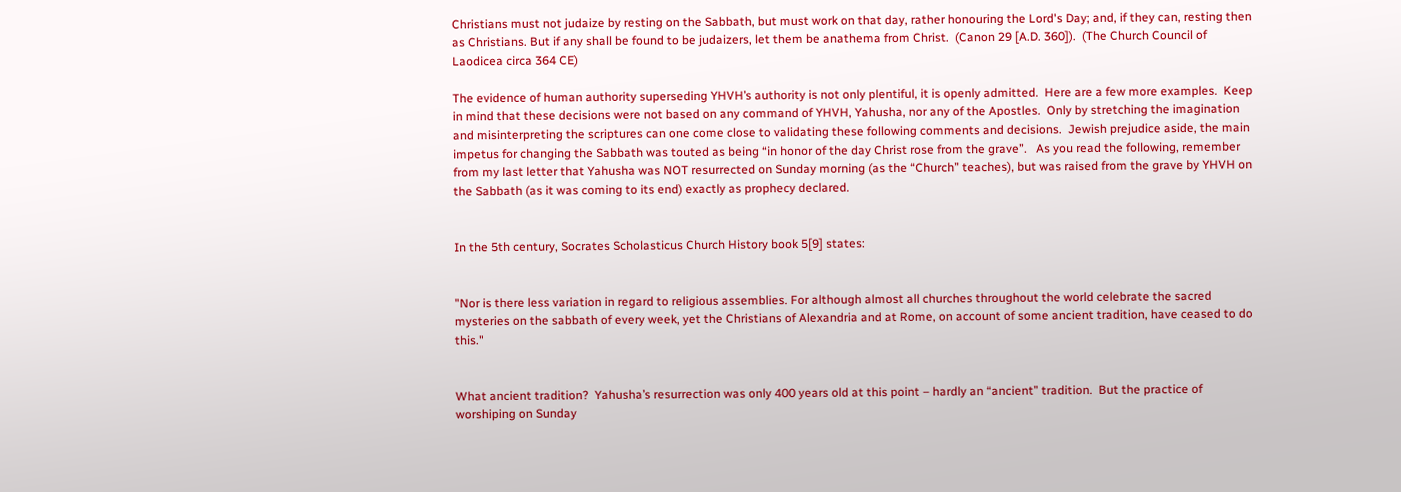Christians must not judaize by resting on the Sabbath, but must work on that day, rather honouring the Lord's Day; and, if they can, resting then as Christians. But if any shall be found to be judaizers, let them be anathema from Christ.  (Canon 29 [A.D. 360]).  (The Church Council of Laodicea circa 364 CE)

The evidence of human authority superseding YHVH’s authority is not only plentiful, it is openly admitted.  Here are a few more examples.  Keep in mind that these decisions were not based on any command of YHVH, Yahusha, nor any of the Apostles.  Only by stretching the imagination and misinterpreting the scriptures can one come close to validating these following comments and decisions.  Jewish prejudice aside, the main impetus for changing the Sabbath was touted as being “in honor of the day Christ rose from the grave”.   As you read the following, remember from my last letter that Yahusha was NOT resurrected on Sunday morning (as the “Church” teaches), but was raised from the grave by YHVH on the Sabbath (as it was coming to its end) exactly as prophecy declared.


In the 5th century, Socrates Scholasticus Church History book 5[9] states:


"Nor is there less variation in regard to religious assemblies. For although almost all churches throughout the world celebrate the sacred mysteries on the sabbath of every week, yet the Christians of Alexandria and at Rome, on account of some ancient tradition, have ceased to do this."


What ancient tradition?  Yahusha’s resurrection was only 400 years old at this point – hardly an “ancient” tradition.  But the practice of worshiping on Sunday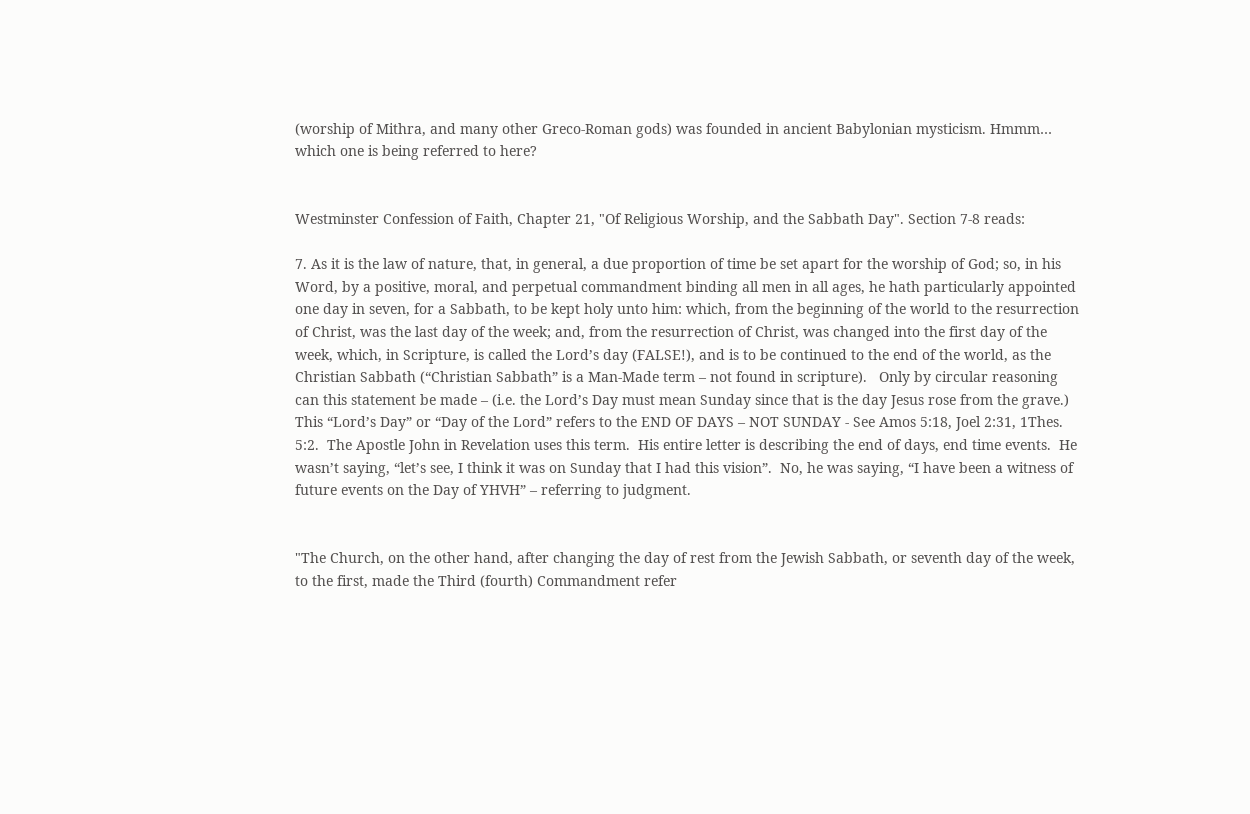(worship of Mithra, and many other Greco-Roman gods) was founded in ancient Babylonian mysticism. Hmmm… which one is being referred to here?


Westminster Confession of Faith, Chapter 21, "Of Religious Worship, and the Sabbath Day". Section 7-8 reads:

7. As it is the law of nature, that, in general, a due proportion of time be set apart for the worship of God; so, in his Word, by a positive, moral, and perpetual commandment binding all men in all ages, he hath particularly appointed one day in seven, for a Sabbath, to be kept holy unto him: which, from the beginning of the world to the resurrection of Christ, was the last day of the week; and, from the resurrection of Christ, was changed into the first day of the week, which, in Scripture, is called the Lord’s day (FALSE!), and is to be continued to the end of the world, as the Christian Sabbath (“Christian Sabbath” is a Man-Made term – not found in scripture).   Only by circular reasoning can this statement be made – (i.e. the Lord’s Day must mean Sunday since that is the day Jesus rose from the grave.)  This “Lord’s Day” or “Day of the Lord” refers to the END OF DAYS – NOT SUNDAY - See Amos 5:18, Joel 2:31, 1Thes. 5:2.  The Apostle John in Revelation uses this term.  His entire letter is describing the end of days, end time events.  He wasn’t saying, “let’s see, I think it was on Sunday that I had this vision”.  No, he was saying, “I have been a witness of future events on the Day of YHVH” – referring to judgment.


"The Church, on the other hand, after changing the day of rest from the Jewish Sabbath, or seventh day of the week, to the first, made the Third (fourth) Commandment refer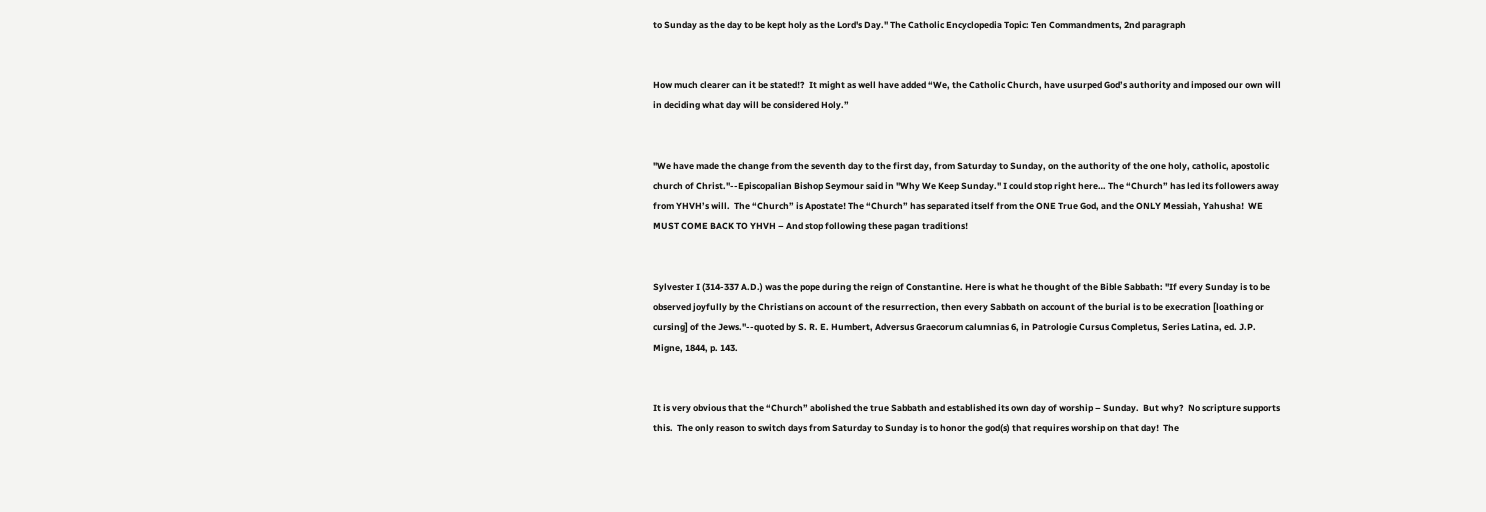to Sunday as the day to be kept holy as the Lord's Day." The Catholic Encyclopedia Topic: Ten Commandments, 2nd paragraph


How much clearer can it be stated!?  It might as well have added “We, the Catholic Church, have usurped God’s authority and imposed our own will in deciding what day will be considered Holy.”


"We have made the change from the seventh day to the first day, from Saturday to Sunday, on the authority of the one holy, catholic, apostolic church of Christ."--Episcopalian Bishop Seymour said in "Why We Keep Sunday." I could stop right here… The “Church” has led its followers away from YHVH’s will.  The “Church” is Apostate! The “Church” has separated itself from the ONE True God, and the ONLY Messiah, Yahusha!  WE MUST COME BACK TO YHVH – And stop following these pagan traditions!


Sylvester I (314-337 A.D.) was the pope during the reign of Constantine. Here is what he thought of the Bible Sabbath: "If every Sunday is to be observed joyfully by the Christians on account of the resurrection, then every Sabbath on account of the burial is to be execration [loathing or cursing] of the Jews."--quoted by S. R. E. Humbert, Adversus Graecorum calumnias 6, in Patrologie Cursus Completus, Series Latina, ed. J.P. Migne, 1844, p. 143.


It is very obvious that the “Church” abolished the true Sabbath and established its own day of worship – Sunday.  But why?  No scripture supports this.  The only reason to switch days from Saturday to Sunday is to honor the god(s) that requires worship on that day!  The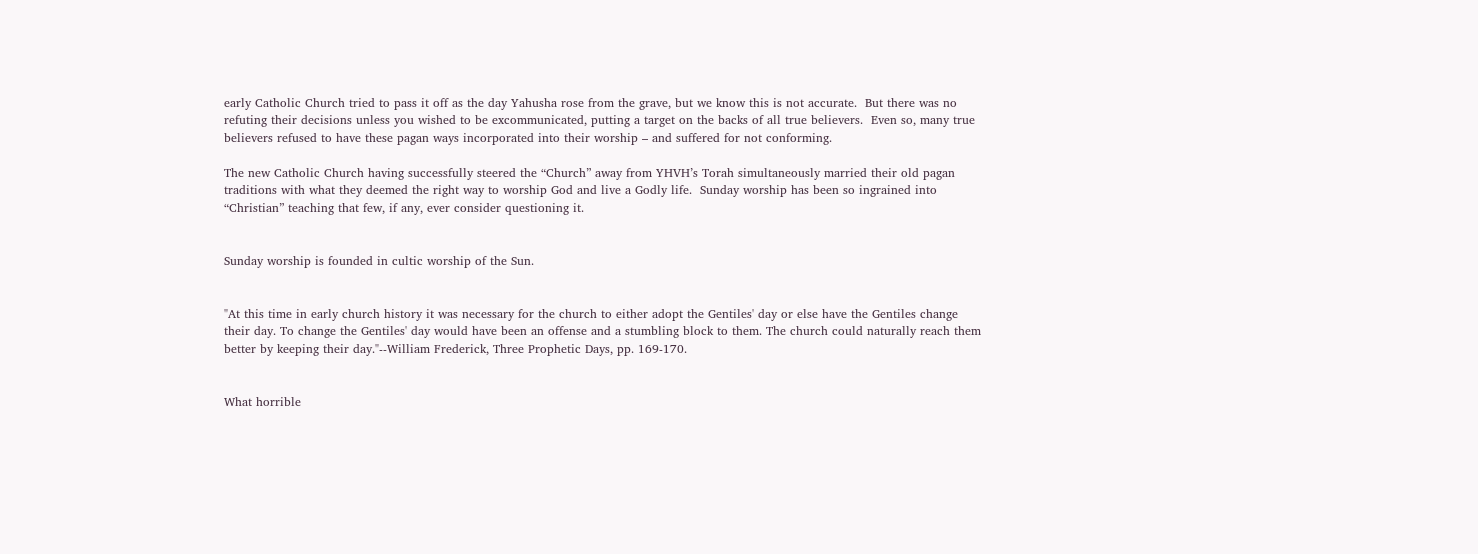early Catholic Church tried to pass it off as the day Yahusha rose from the grave, but we know this is not accurate.  But there was no refuting their decisions unless you wished to be excommunicated, putting a target on the backs of all true believers.  Even so, many true believers refused to have these pagan ways incorporated into their worship – and suffered for not conforming.

The new Catholic Church having successfully steered the “Church” away from YHVH’s Torah simultaneously married their old pagan traditions with what they deemed the right way to worship God and live a Godly life.  Sunday worship has been so ingrained into “Christian” teaching that few, if any, ever consider questioning it.


Sunday worship is founded in cultic worship of the Sun.


"At this time in early church history it was necessary for the church to either adopt the Gentiles' day or else have the Gentiles change their day. To change the Gentiles' day would have been an offense and a stumbling block to them. The church could naturally reach them better by keeping their day."--William Frederick, Three Prophetic Days, pp. 169-170.


What horrible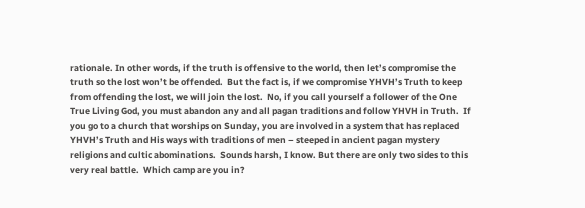rationale. In other words, if the truth is offensive to the world, then let’s compromise the truth so the lost won’t be offended.  But the fact is, if we compromise YHVH’s Truth to keep from offending the lost, we will join the lost.  No, if you call yourself a follower of the One True Living God, you must abandon any and all pagan traditions and follow YHVH in Truth.  If you go to a church that worships on Sunday, you are involved in a system that has replaced YHVH’s Truth and His ways with traditions of men – steeped in ancient pagan mystery religions and cultic abominations.  Sounds harsh, I know. But there are only two sides to this very real battle.  Which camp are you in?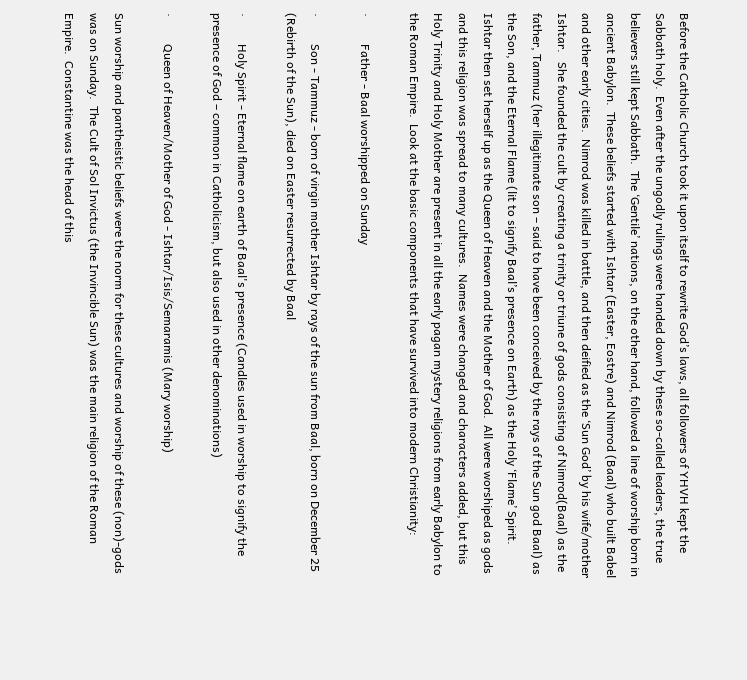Before the Catholic Church took it upon itself to rewrite God’s laws, all followers of YHVH kept the Sabbath holy.  Even after the ungodly rulings were handed down by these so-called leaders, the true believers still kept Sabbath.  The ‘Gentile’ nations, on the other hand, followed a line of worship born in ancient Babylon.  These beliefs started with Ishtar (Easter, Eostre) and Nimrod (Baal) who built Babel and other early cities.  Nimrod was killed in battle, and then deified as the ‘Sun God’ by his wife/mother Ishtar.   She founded the cult by creating a trinity or triune of gods consisting of Nimrod(Baal) as the father, Tammuz (her illegitimate son – said to have been conceived by the rays of the Sun god Baal) as the Son, and the Eternal Flame (lit to signify Baal’s presence on Earth) as the Holy ‘Flame’ Spirit.  Ishtar then set herself up as the Queen of Heaven and the Mother of God.  All were worshiped as gods and this religion was spread to many cultures.  Names were changed and characters added, but this Holy Trinity and Holy Mother are present in all the early pagan mystery religions from early Babylon to the Roman Empire.  Look at the basic components that have survived into modern Christianity:

·         Father - Baal worshipped on Sunday

·         Son - Tammuz - born of virgin mother Ishtar by rays of the sun from Baal, born on December 25 (Rebirth of the Sun), died on Easter resurrected by Baal

·         Holy Spirit - Eternal flame on earth of Baal's presence (Candles used in worship to signify the presence of God – common in Catholicism, but also used in other denominations)

·         Queen of Heaven/Mother of God - Ishtar/Isis/Semaramis (Mary worship)

Sun worship and pantheistic beliefs were the norm for these cultures and worship of these (non)-gods was on Sunday.  The Cult of Sol Invictus (the Invincible Sun) was the main religion of the Roman Empire.  Constantine was the head of this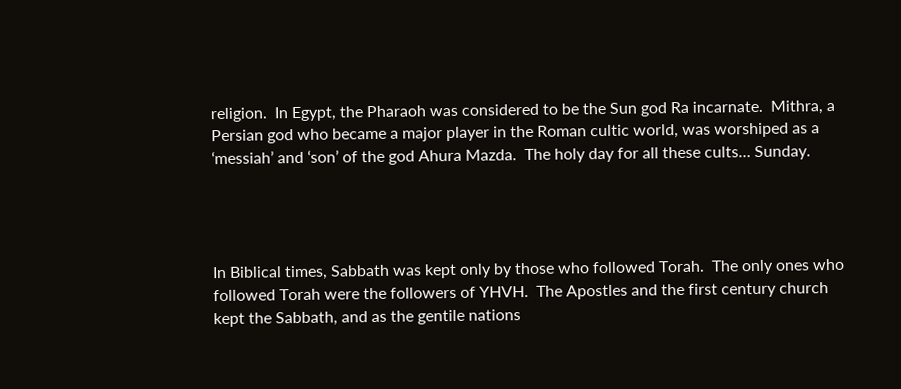religion.  In Egypt, the Pharaoh was considered to be the Sun god Ra incarnate.  Mithra, a Persian god who became a major player in the Roman cultic world, was worshiped as a ‘messiah’ and ‘son’ of the god Ahura Mazda.  The holy day for all these cults… Sunday.




In Biblical times, Sabbath was kept only by those who followed Torah.  The only ones who followed Torah were the followers of YHVH.  The Apostles and the first century church kept the Sabbath, and as the gentile nations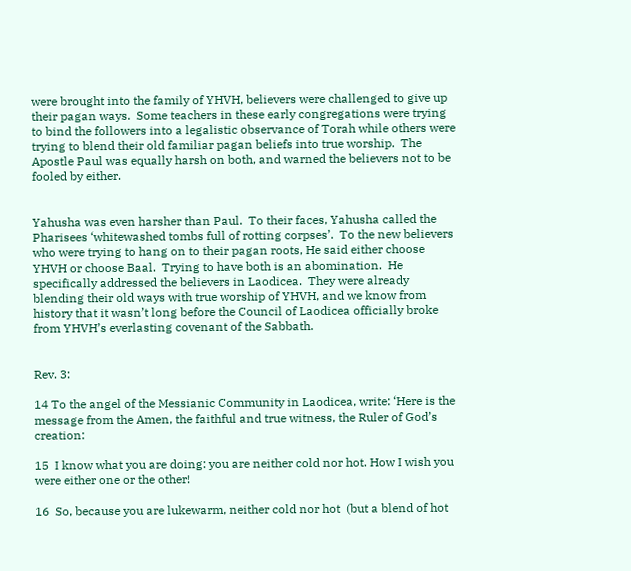were brought into the family of YHVH, believers were challenged to give up their pagan ways.  Some teachers in these early congregations were trying to bind the followers into a legalistic observance of Torah while others were trying to blend their old familiar pagan beliefs into true worship.  The Apostle Paul was equally harsh on both, and warned the believers not to be fooled by either.


Yahusha was even harsher than Paul.  To their faces, Yahusha called the Pharisees ‘whitewashed tombs full of rotting corpses’.  To the new believers who were trying to hang on to their pagan roots, He said either choose YHVH or choose Baal.  Trying to have both is an abomination.  He specifically addressed the believers in Laodicea.  They were already blending their old ways with true worship of YHVH, and we know from history that it wasn’t long before the Council of Laodicea officially broke from YHVH’s everlasting covenant of the Sabbath.


Rev. 3:

14 To the angel of the Messianic Community in Laodicea, write: ‘Here is the message from the Amen, the faithful and true witness, the Ruler of God’s creation:

15  I know what you are doing: you are neither cold nor hot. How I wish you were either one or the other!

16  So, because you are lukewarm, neither cold nor hot  (but a blend of hot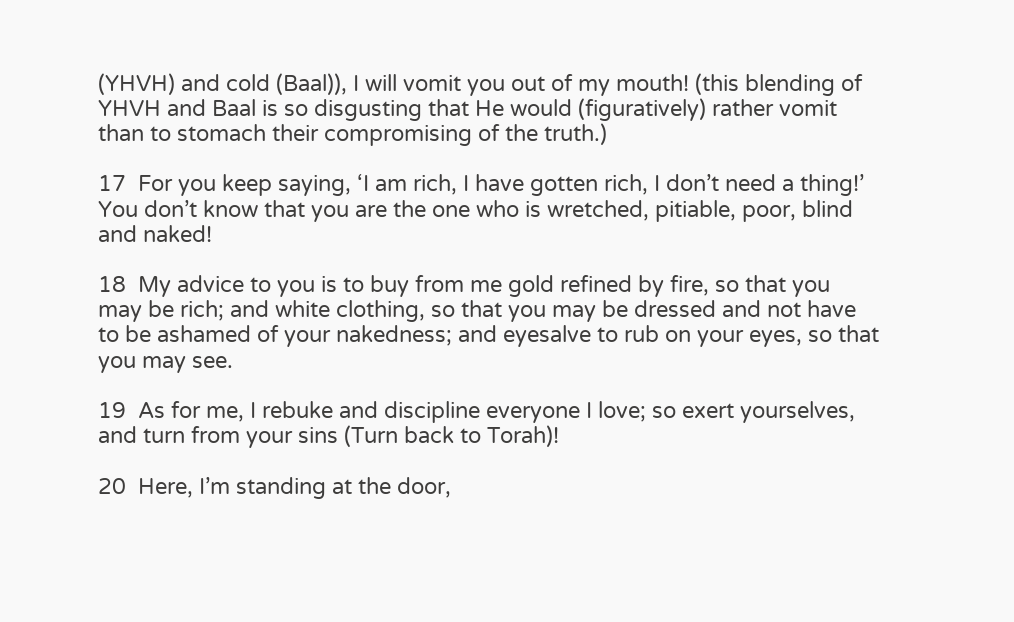(YHVH) and cold (Baal)), I will vomit you out of my mouth! (this blending of YHVH and Baal is so disgusting that He would (figuratively) rather vomit than to stomach their compromising of the truth.)

17  For you keep saying, ‘I am rich, I have gotten rich, I don’t need a thing!’ You don’t know that you are the one who is wretched, pitiable, poor, blind and naked!

18  My advice to you is to buy from me gold refined by fire, so that you may be rich; and white clothing, so that you may be dressed and not have to be ashamed of your nakedness; and eyesalve to rub on your eyes, so that you may see.

19  As for me, I rebuke and discipline everyone I love; so exert yourselves, and turn from your sins (Turn back to Torah)!

20  Here, I’m standing at the door,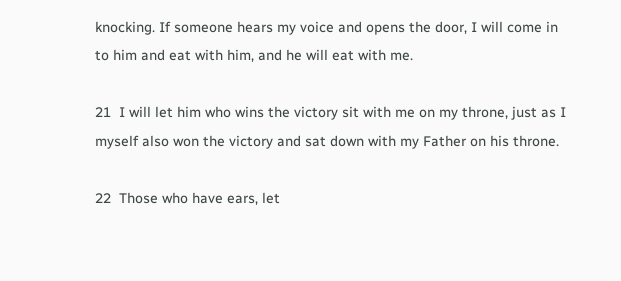knocking. If someone hears my voice and opens the door, I will come in to him and eat with him, and he will eat with me.

21  I will let him who wins the victory sit with me on my throne, just as I myself also won the victory and sat down with my Father on his throne.

22  Those who have ears, let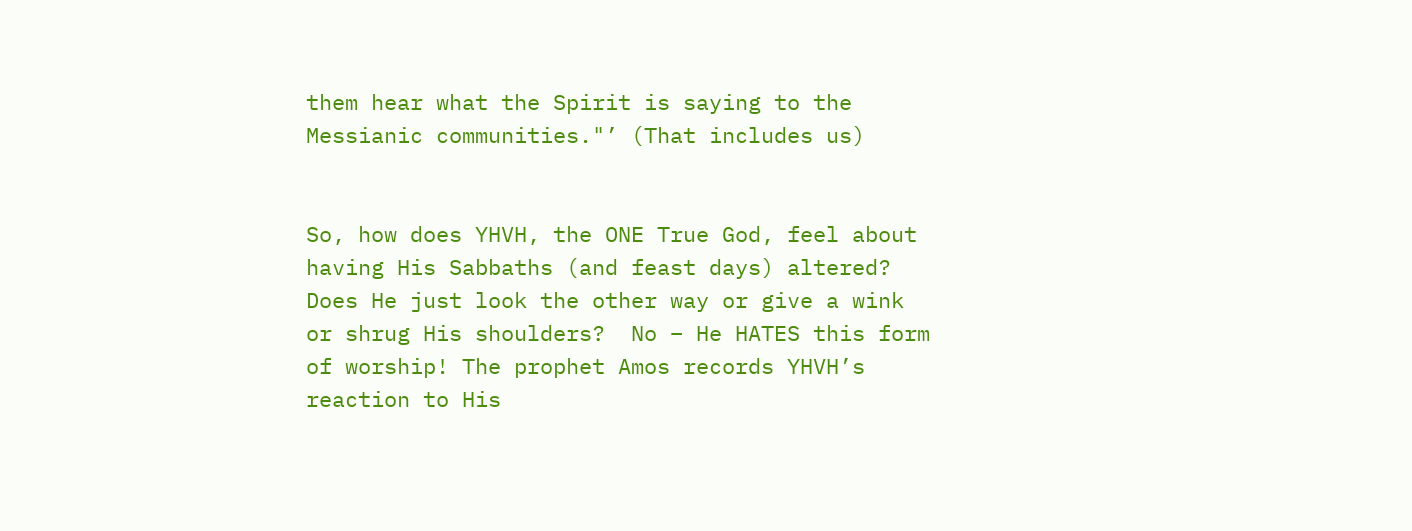them hear what the Spirit is saying to the Messianic communities."’ (That includes us)


So, how does YHVH, the ONE True God, feel about having His Sabbaths (and feast days) altered?  Does He just look the other way or give a wink or shrug His shoulders?  No – He HATES this form of worship! The prophet Amos records YHVH’s reaction to His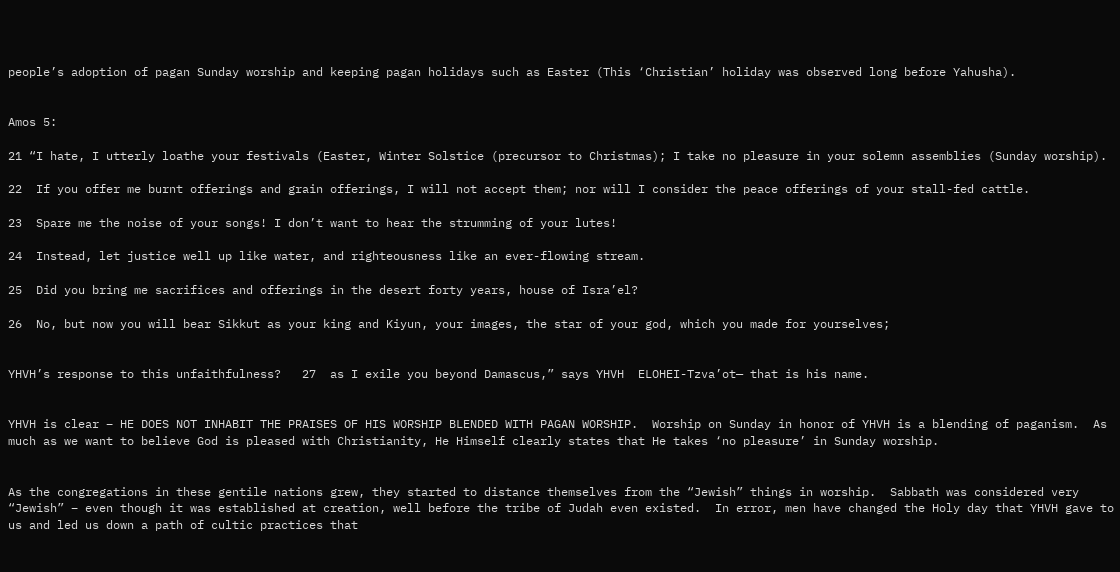people’s adoption of pagan Sunday worship and keeping pagan holidays such as Easter (This ‘Christian’ holiday was observed long before Yahusha).


Amos 5:

21 “I hate, I utterly loathe your festivals (Easter, Winter Solstice (precursor to Christmas); I take no pleasure in your solemn assemblies (Sunday worship).

22  If you offer me burnt offerings and grain offerings, I will not accept them; nor will I consider the peace offerings of your stall-fed cattle.

23  Spare me the noise of your songs! I don’t want to hear the strumming of your lutes!

24  Instead, let justice well up like water, and righteousness like an ever-flowing stream.

25  Did you bring me sacrifices and offerings in the desert forty years, house of Isra’el?

26  No, but now you will bear Sikkut as your king and Kiyun, your images, the star of your god, which you made for yourselves;


YHVH’s response to this unfaithfulness?   27  as I exile you beyond Damascus,” says YHVH  ELOHEI-Tzva’ot— that is his name.


YHVH is clear – HE DOES NOT INHABIT THE PRAISES OF HIS WORSHIP BLENDED WITH PAGAN WORSHIP.  Worship on Sunday in honor of YHVH is a blending of paganism.  As much as we want to believe God is pleased with Christianity, He Himself clearly states that He takes ‘no pleasure’ in Sunday worship.


As the congregations in these gentile nations grew, they started to distance themselves from the “Jewish” things in worship.  Sabbath was considered very “Jewish” – even though it was established at creation, well before the tribe of Judah even existed.  In error, men have changed the Holy day that YHVH gave to us and led us down a path of cultic practices that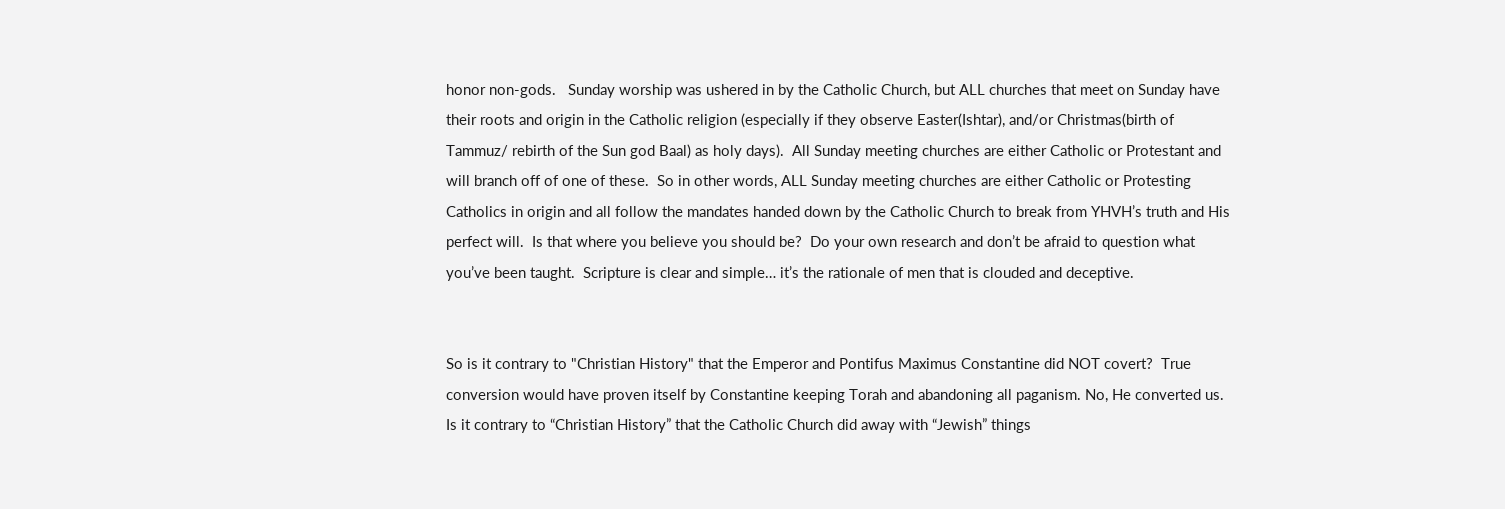honor non-gods.   Sunday worship was ushered in by the Catholic Church, but ALL churches that meet on Sunday have their roots and origin in the Catholic religion (especially if they observe Easter(Ishtar), and/or Christmas(birth of Tammuz/ rebirth of the Sun god Baal) as holy days).  All Sunday meeting churches are either Catholic or Protestant and will branch off of one of these.  So in other words, ALL Sunday meeting churches are either Catholic or Protesting Catholics in origin and all follow the mandates handed down by the Catholic Church to break from YHVH’s truth and His perfect will.  Is that where you believe you should be?  Do your own research and don’t be afraid to question what you’ve been taught.  Scripture is clear and simple… it’s the rationale of men that is clouded and deceptive.


So is it contrary to "Christian History" that the Emperor and Pontifus Maximus Constantine did NOT covert?  True conversion would have proven itself by Constantine keeping Torah and abandoning all paganism. No, He converted us.  Is it contrary to “Christian History” that the Catholic Church did away with “Jewish” things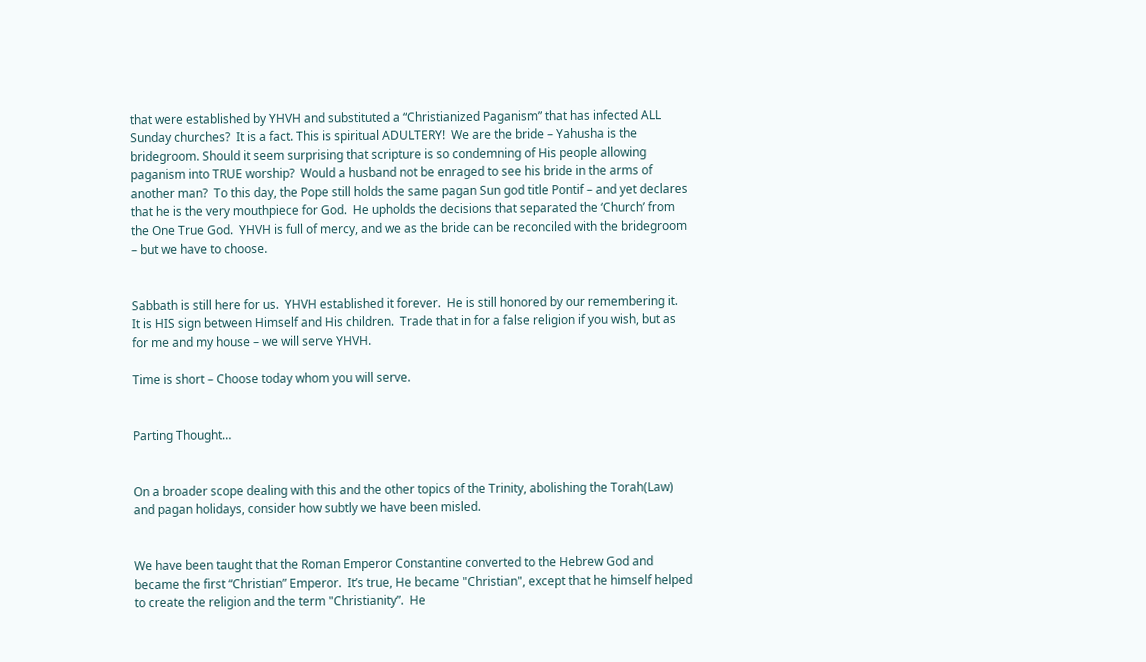that were established by YHVH and substituted a “Christianized Paganism” that has infected ALL Sunday churches?  It is a fact. This is spiritual ADULTERY!  We are the bride – Yahusha is the bridegroom. Should it seem surprising that scripture is so condemning of His people allowing paganism into TRUE worship?  Would a husband not be enraged to see his bride in the arms of another man?  To this day, the Pope still holds the same pagan Sun god title Pontif – and yet declares that he is the very mouthpiece for God.  He upholds the decisions that separated the ‘Church’ from the One True God.  YHVH is full of mercy, and we as the bride can be reconciled with the bridegroom – but we have to choose.


Sabbath is still here for us.  YHVH established it forever.  He is still honored by our remembering it.  It is HIS sign between Himself and His children.  Trade that in for a false religion if you wish, but as for me and my house – we will serve YHVH.

Time is short – Choose today whom you will serve.


Parting Thought…


On a broader scope dealing with this and the other topics of the Trinity, abolishing the Torah(Law) and pagan holidays, consider how subtly we have been misled.


We have been taught that the Roman Emperor Constantine converted to the Hebrew God and became the first “Christian” Emperor.  It’s true, He became "Christian", except that he himself helped to create the religion and the term "Christianity”.  He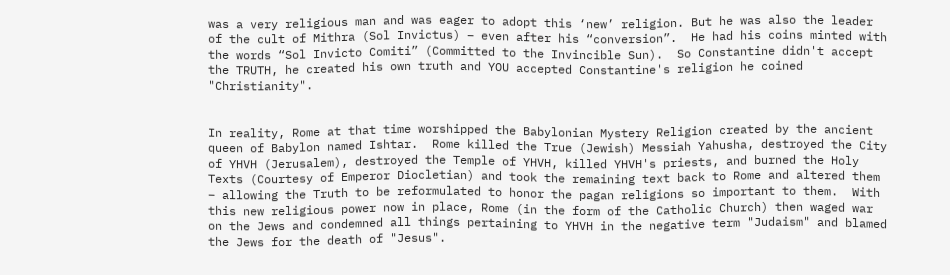was a very religious man and was eager to adopt this ‘new’ religion. But he was also the leader of the cult of Mithra (Sol Invictus) – even after his “conversion”.  He had his coins minted with the words “Sol Invicto Comiti” (Committed to the Invincible Sun).  So Constantine didn't accept the TRUTH, he created his own truth and YOU accepted Constantine's religion he coined "Christianity".


In reality, Rome at that time worshipped the Babylonian Mystery Religion created by the ancient queen of Babylon named Ishtar.  Rome killed the True (Jewish) Messiah Yahusha, destroyed the City of YHVH (Jerusalem), destroyed the Temple of YHVH, killed YHVH's priests, and burned the Holy Texts (Courtesy of Emperor Diocletian) and took the remaining text back to Rome and altered them – allowing the Truth to be reformulated to honor the pagan religions so important to them.  With this new religious power now in place, Rome (in the form of the Catholic Church) then waged war on the Jews and condemned all things pertaining to YHVH in the negative term "Judaism" and blamed the Jews for the death of "Jesus".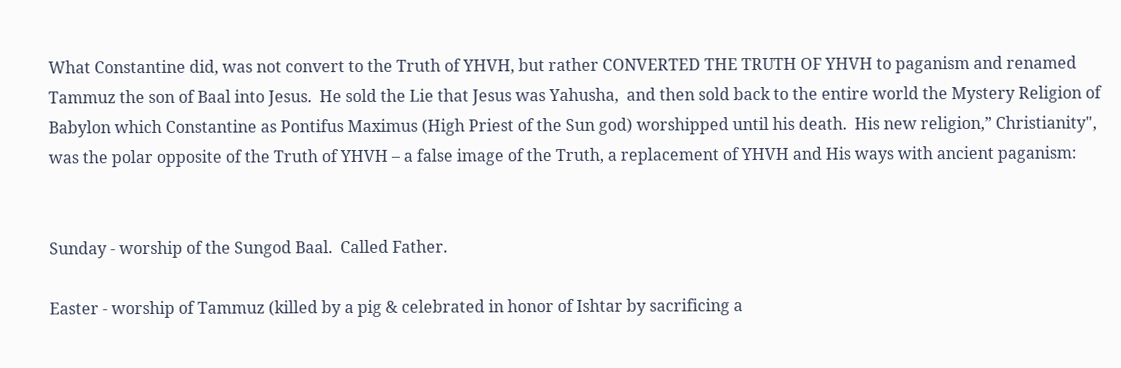What Constantine did, was not convert to the Truth of YHVH, but rather CONVERTED THE TRUTH OF YHVH to paganism and renamed Tammuz the son of Baal into Jesus.  He sold the Lie that Jesus was Yahusha,  and then sold back to the entire world the Mystery Religion of Babylon which Constantine as Pontifus Maximus (High Priest of the Sun god) worshipped until his death.  His new religion,” Christianity", was the polar opposite of the Truth of YHVH – a false image of the Truth, a replacement of YHVH and His ways with ancient paganism:


Sunday - worship of the Sungod Baal.  Called Father.

Easter - worship of Tammuz (killed by a pig & celebrated in honor of Ishtar by sacrificing a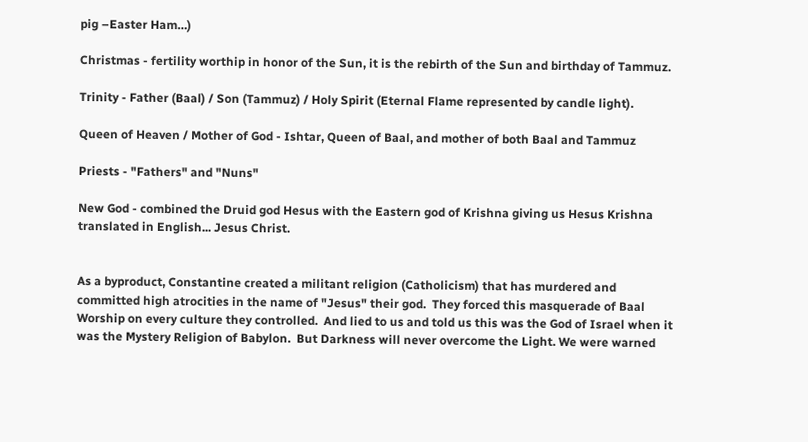pig –Easter Ham…)

Christmas - fertility worthip in honor of the Sun, it is the rebirth of the Sun and birthday of Tammuz.

Trinity - Father (Baal) / Son (Tammuz) / Holy Spirit (Eternal Flame represented by candle light).

Queen of Heaven / Mother of God - Ishtar, Queen of Baal, and mother of both Baal and Tammuz

Priests - "Fathers" and "Nuns"

New God - combined the Druid god Hesus with the Eastern god of Krishna giving us Hesus Krishna translated in English... Jesus Christ.


As a byproduct, Constantine created a militant religion (Catholicism) that has murdered and committed high atrocities in the name of "Jesus" their god.  They forced this masquerade of Baal Worship on every culture they controlled.  And lied to us and told us this was the God of Israel when it was the Mystery Religion of Babylon.  But Darkness will never overcome the Light. We were warned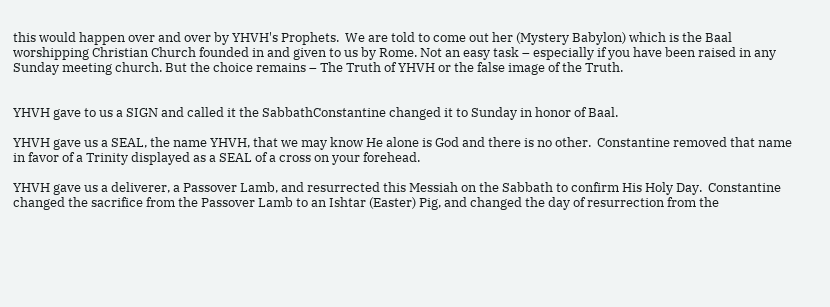this would happen over and over by YHVH's Prophets.  We are told to come out her (Mystery Babylon) which is the Baal worshipping Christian Church founded in and given to us by Rome. Not an easy task – especially if you have been raised in any Sunday meeting church. But the choice remains – The Truth of YHVH or the false image of the Truth.


YHVH gave to us a SIGN and called it the SabbathConstantine changed it to Sunday in honor of Baal.

YHVH gave us a SEAL, the name YHVH, that we may know He alone is God and there is no other.  Constantine removed that name in favor of a Trinity displayed as a SEAL of a cross on your forehead.

YHVH gave us a deliverer, a Passover Lamb, and resurrected this Messiah on the Sabbath to confirm His Holy Day.  Constantine changed the sacrifice from the Passover Lamb to an Ishtar (Easter) Pig, and changed the day of resurrection from the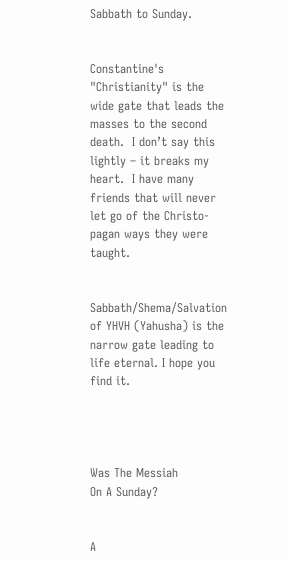Sabbath to Sunday.


Constantine's "Christianity" is the wide gate that leads the masses to the second death.  I don’t say this lightly – it breaks my heart.  I have many friends that will never let go of the Christo-pagan ways they were taught.


Sabbath/Shema/Salvation of YHVH (Yahusha) is the narrow gate leading to life eternal. I hope you find it.




Was The Messiah
On A Sunday?


A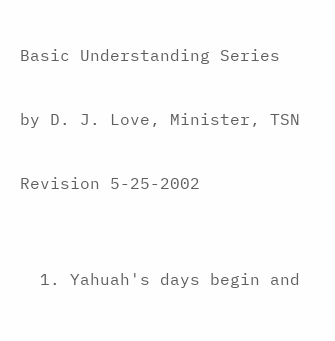Basic Understanding Series

by D. J. Love, Minister, TSN

Revision 5-25-2002


  1. Yahuah's days begin and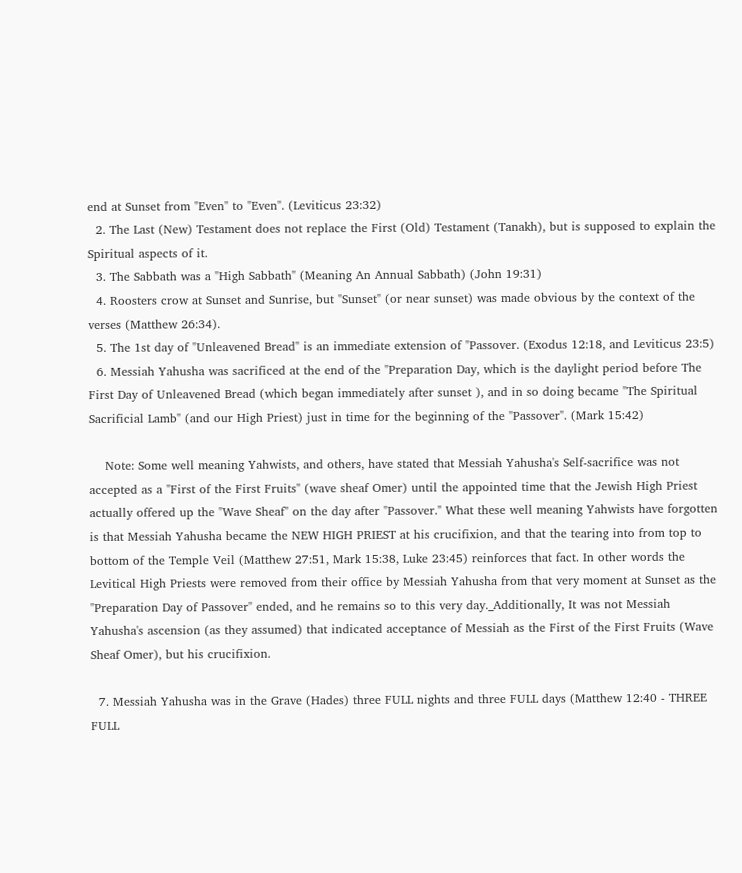end at Sunset from "Even" to "Even". (Leviticus 23:32)
  2. The Last (New) Testament does not replace the First (Old) Testament (Tanakh), but is supposed to explain the Spiritual aspects of it.
  3. The Sabbath was a "High Sabbath" (Meaning An Annual Sabbath) (John 19:31)
  4. Roosters crow at Sunset and Sunrise, but "Sunset" (or near sunset) was made obvious by the context of the verses (Matthew 26:34).
  5. The 1st day of "Unleavened Bread" is an immediate extension of "Passover. (Exodus 12:18, and Leviticus 23:5)
  6. Messiah Yahusha was sacrificed at the end of the "Preparation Day, which is the daylight period before The First Day of Unleavened Bread (which began immediately after sunset ), and in so doing became "The Spiritual Sacrificial Lamb" (and our High Priest) just in time for the beginning of the "Passover". (Mark 15:42)

    Note: Some well meaning Yahwists, and others, have stated that Messiah Yahusha's Self-sacrifice was not accepted as a "First of the First Fruits" (wave sheaf Omer) until the appointed time that the Jewish High Priest actually offered up the "Wave Sheaf" on the day after "Passover." What these well meaning Yahwists have forgotten is that Messiah Yahusha became the NEW HIGH PRIEST at his crucifixion, and that the tearing into from top to bottom of the Temple Veil (Matthew 27:51, Mark 15:38, Luke 23:45) reinforces that fact. In other words the Levitical High Priests were removed from their office by Messiah Yahusha from that very moment at Sunset as the "Preparation Day of Passover" ended, and he remains so to this very day._Additionally, It was not Messiah Yahusha's ascension (as they assumed) that indicated acceptance of Messiah as the First of the First Fruits (Wave Sheaf Omer), but his crucifixion.

  7. Messiah Yahusha was in the Grave (Hades) three FULL nights and three FULL days (Matthew 12:40 - THREE FULL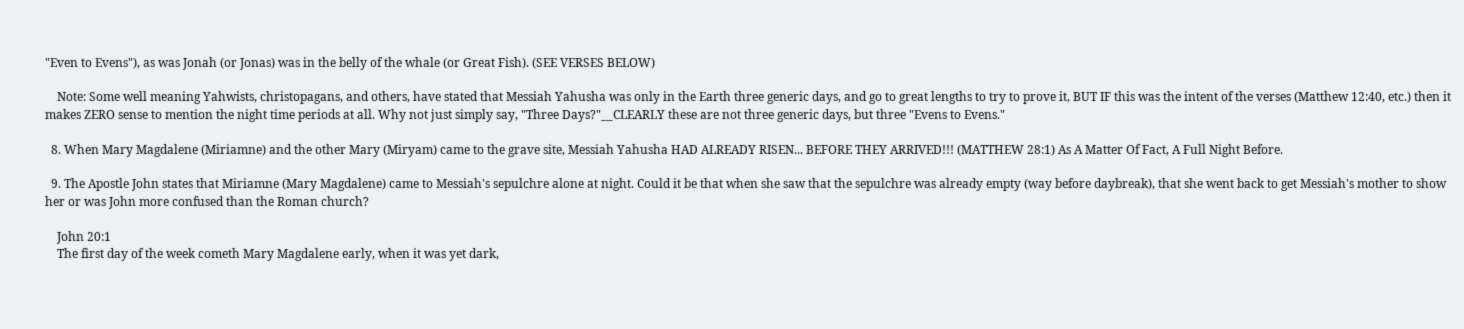"Even to Evens"), as was Jonah (or Jonas) was in the belly of the whale (or Great Fish). (SEE VERSES BELOW)

    Note: Some well meaning Yahwists, christopagans, and others, have stated that Messiah Yahusha was only in the Earth three generic days, and go to great lengths to try to prove it, BUT IF this was the intent of the verses (Matthew 12:40, etc.) then it makes ZERO sense to mention the night time periods at all. Why not just simply say, "Three Days?"__CLEARLY these are not three generic days, but three "Evens to Evens."

  8. When Mary Magdalene (Miriamne) and the other Mary (Miryam) came to the grave site, Messiah Yahusha HAD ALREADY RISEN... BEFORE THEY ARRIVED!!! (MATTHEW 28:1) As A Matter Of Fact, A Full Night Before.

  9. The Apostle John states that Miriamne (Mary Magdalene) came to Messiah's sepulchre alone at night. Could it be that when she saw that the sepulchre was already empty (way before daybreak), that she went back to get Messiah's mother to show her or was John more confused than the Roman church?

    John 20:1
    The first day of the week cometh Mary Magdalene early, when it was yet dark,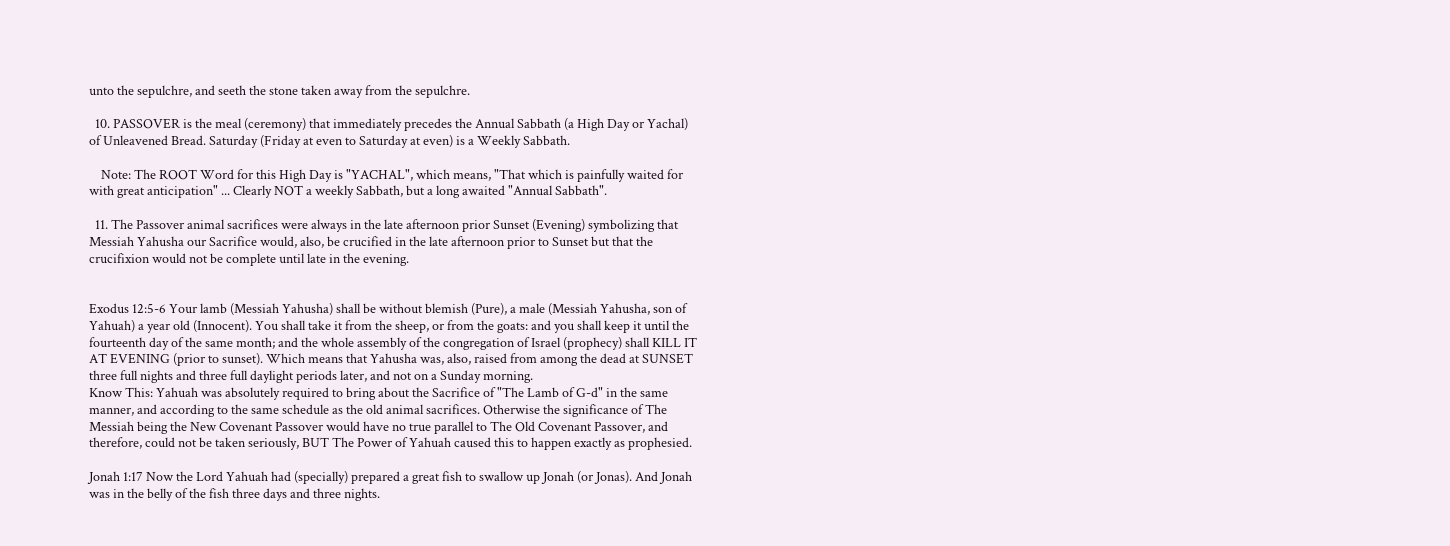unto the sepulchre, and seeth the stone taken away from the sepulchre.

  10. PASSOVER is the meal (ceremony) that immediately precedes the Annual Sabbath (a High Day or Yachal) of Unleavened Bread. Saturday (Friday at even to Saturday at even) is a Weekly Sabbath.

    Note: The ROOT Word for this High Day is "YACHAL", which means, "That which is painfully waited for with great anticipation" ... Clearly NOT a weekly Sabbath, but a long awaited "Annual Sabbath".

  11. The Passover animal sacrifices were always in the late afternoon prior Sunset (Evening) symbolizing that Messiah Yahusha our Sacrifice would, also, be crucified in the late afternoon prior to Sunset but that the crucifixion would not be complete until late in the evening.


Exodus 12:5-6 Your lamb (Messiah Yahusha) shall be without blemish (Pure), a male (Messiah Yahusha, son of Yahuah) a year old (Innocent). You shall take it from the sheep, or from the goats: and you shall keep it until the fourteenth day of the same month; and the whole assembly of the congregation of Israel (prophecy) shall KILL IT AT EVENING (prior to sunset). Which means that Yahusha was, also, raised from among the dead at SUNSET three full nights and three full daylight periods later, and not on a Sunday morning.
Know This: Yahuah was absolutely required to bring about the Sacrifice of "The Lamb of G-d" in the same manner, and according to the same schedule as the old animal sacrifices. Otherwise the significance of The Messiah being the New Covenant Passover would have no true parallel to The Old Covenant Passover, and therefore, could not be taken seriously, BUT The Power of Yahuah caused this to happen exactly as prophesied.

Jonah 1:17 Now the Lord Yahuah had (specially) prepared a great fish to swallow up Jonah (or Jonas). And Jonah was in the belly of the fish three days and three nights.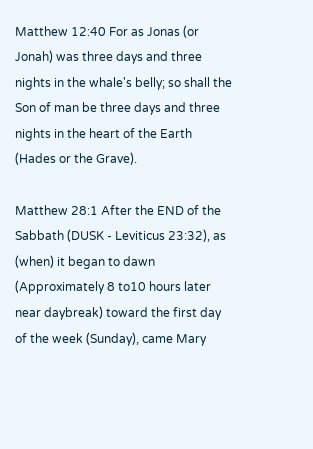Matthew 12:40 For as Jonas (or Jonah) was three days and three nights in the whale's belly; so shall the Son of man be three days and three nights in the heart of the Earth (Hades or the Grave).

Matthew 28:1 After the END of the Sabbath (DUSK - Leviticus 23:32), as (when) it began to dawn (Approximately 8 to10 hours later near daybreak) toward the first day of the week (Sunday), came Mary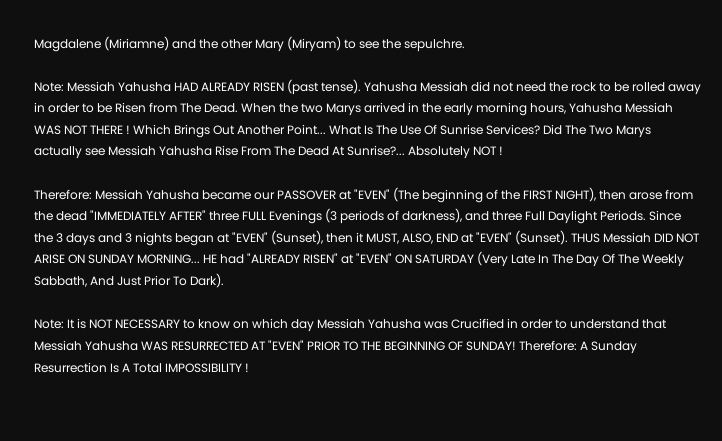Magdalene (Miriamne) and the other Mary (Miryam) to see the sepulchre.

Note: Messiah Yahusha HAD ALREADY RISEN (past tense). Yahusha Messiah did not need the rock to be rolled away in order to be Risen from The Dead. When the two Marys arrived in the early morning hours, Yahusha Messiah WAS NOT THERE ! Which Brings Out Another Point... What Is The Use Of Sunrise Services? Did The Two Marys actually see Messiah Yahusha Rise From The Dead At Sunrise?... Absolutely NOT !

Therefore: Messiah Yahusha became our PASSOVER at "EVEN" (The beginning of the FIRST NIGHT), then arose from the dead "IMMEDIATELY AFTER" three FULL Evenings (3 periods of darkness), and three Full Daylight Periods. Since the 3 days and 3 nights began at "EVEN" (Sunset), then it MUST, ALSO, END at "EVEN" (Sunset). THUS Messiah DID NOT ARISE ON SUNDAY MORNING... HE had "ALREADY RISEN" at "EVEN" ON SATURDAY (Very Late In The Day Of The Weekly Sabbath, And Just Prior To Dark).

Note: It is NOT NECESSARY to know on which day Messiah Yahusha was Crucified in order to understand that Messiah Yahusha WAS RESURRECTED AT "EVEN" PRIOR TO THE BEGINNING OF SUNDAY! Therefore: A Sunday Resurrection Is A Total IMPOSSIBILITY !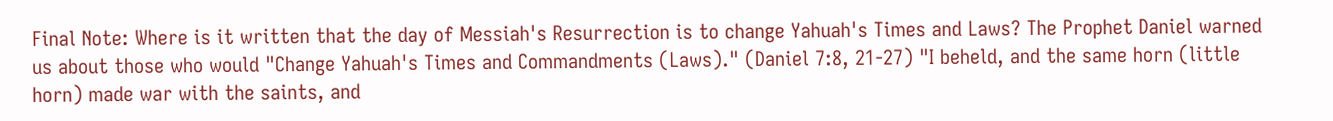Final Note: Where is it written that the day of Messiah's Resurrection is to change Yahuah's Times and Laws? The Prophet Daniel warned us about those who would "Change Yahuah's Times and Commandments (Laws)." (Daniel 7:8, 21-27) "I beheld, and the same horn (little horn) made war with the saints, and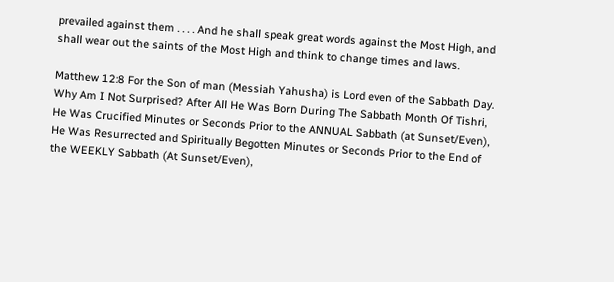prevailed against them . . . . And he shall speak great words against the Most High, and shall wear out the saints of the Most High and think to change times and laws.

Matthew 12:8 For the Son of man (Messiah Yahusha) is Lord even of the Sabbath Day. Why Am I Not Surprised? After All He Was Born During The Sabbath Month Of Tishri, He Was Crucified Minutes or Seconds Prior to the ANNUAL Sabbath (at Sunset/Even), He Was Resurrected and Spiritually Begotten Minutes or Seconds Prior to the End of the WEEKLY Sabbath (At Sunset/Even),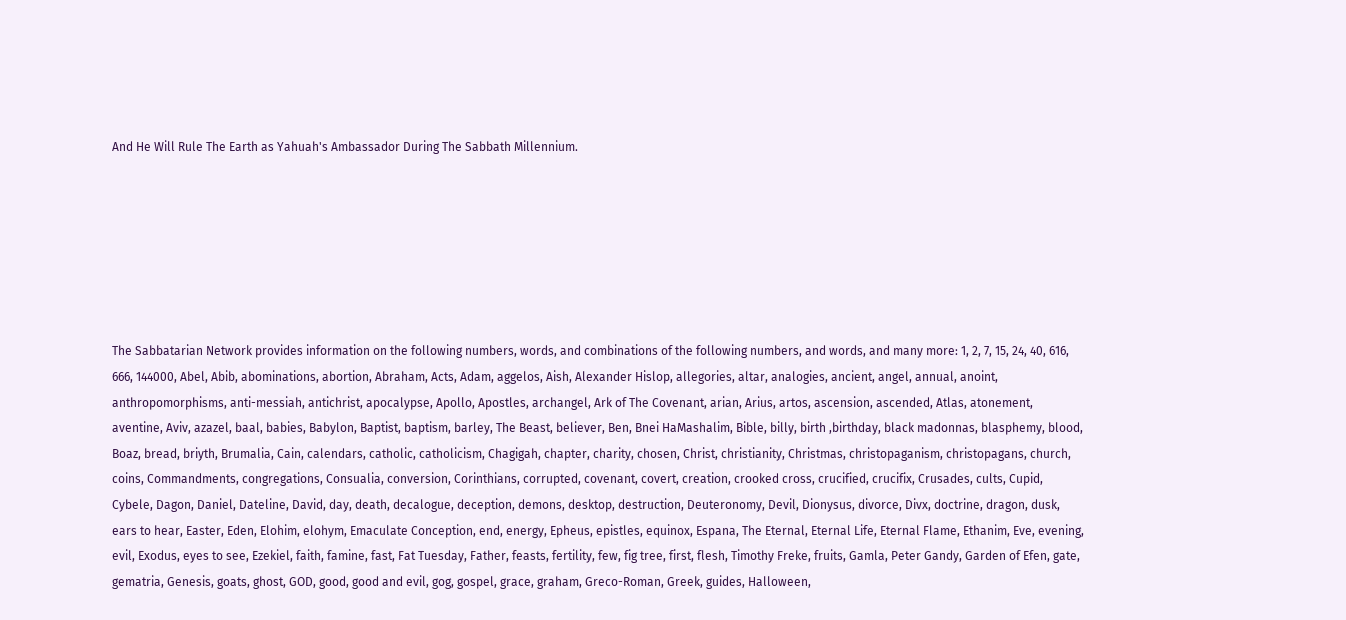And He Will Rule The Earth as Yahuah's Ambassador During The Sabbath Millennium.







The Sabbatarian Network provides information on the following numbers, words, and combinations of the following numbers, and words, and many more: 1, 2, 7, 15, 24, 40, 616, 666, 144000, Abel, Abib, abominations, abortion, Abraham, Acts, Adam, aggelos, Aish, Alexander Hislop, allegories, altar, analogies, ancient, angel, annual, anoint, anthropomorphisms, anti-messiah, antichrist, apocalypse, Apollo, Apostles, archangel, Ark of The Covenant, arian, Arius, artos, ascension, ascended, Atlas, atonement, aventine, Aviv, azazel, baal, babies, Babylon, Baptist, baptism, barley, The Beast, believer, Ben, Bnei HaMashalim, Bible, billy, birth ,birthday, black madonnas, blasphemy, blood, Boaz, bread, briyth, Brumalia, Cain, calendars, catholic, catholicism, Chagigah, chapter, charity, chosen, Christ, christianity, Christmas, christopaganism, christopagans, church, coins, Commandments, congregations, Consualia, conversion, Corinthians, corrupted, covenant, covert, creation, crooked cross, crucified, crucifix, Crusades, cults, Cupid, Cybele, Dagon, Daniel, Dateline, David, day, death, decalogue, deception, demons, desktop, destruction, Deuteronomy, Devil, Dionysus, divorce, Divx, doctrine, dragon, dusk, ears to hear, Easter, Eden, Elohim, elohym, Emaculate Conception, end, energy, Epheus, epistles, equinox, Espana, The Eternal, Eternal Life, Eternal Flame, Ethanim, Eve, evening, evil, Exodus, eyes to see, Ezekiel, faith, famine, fast, Fat Tuesday, Father, feasts, fertility, few, fig tree, first, flesh, Timothy Freke, fruits, Gamla, Peter Gandy, Garden of Efen, gate, gematria, Genesis, goats, ghost, GOD, good, good and evil, gog, gospel, grace, graham, Greco-Roman, Greek, guides, Halloween,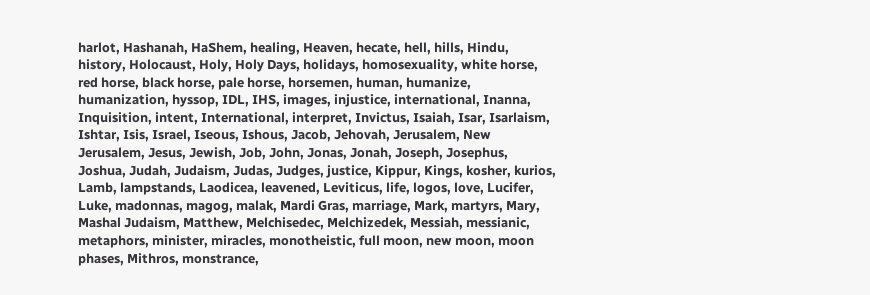harlot, Hashanah, HaShem, healing, Heaven, hecate, hell, hills, Hindu, history, Holocaust, Holy, Holy Days, holidays, homosexuality, white horse, red horse, black horse, pale horse, horsemen, human, humanize, humanization, hyssop, IDL, IHS, images, injustice, international, Inanna, Inquisition, intent, International, interpret, Invictus, Isaiah, Isar, Isarlaism, Ishtar, Isis, Israel, Iseous, Ishous, Jacob, Jehovah, Jerusalem, New Jerusalem, Jesus, Jewish, Job, John, Jonas, Jonah, Joseph, Josephus, Joshua, Judah, Judaism, Judas, Judges, justice, Kippur, Kings, kosher, kurios, Lamb, lampstands, Laodicea, leavened, Leviticus, life, logos, love, Lucifer, Luke, madonnas, magog, malak, Mardi Gras, marriage, Mark, martyrs, Mary, Mashal Judaism, Matthew, Melchisedec, Melchizedek, Messiah, messianic, metaphors, minister, miracles, monotheistic, full moon, new moon, moon phases, Mithros, monstrance,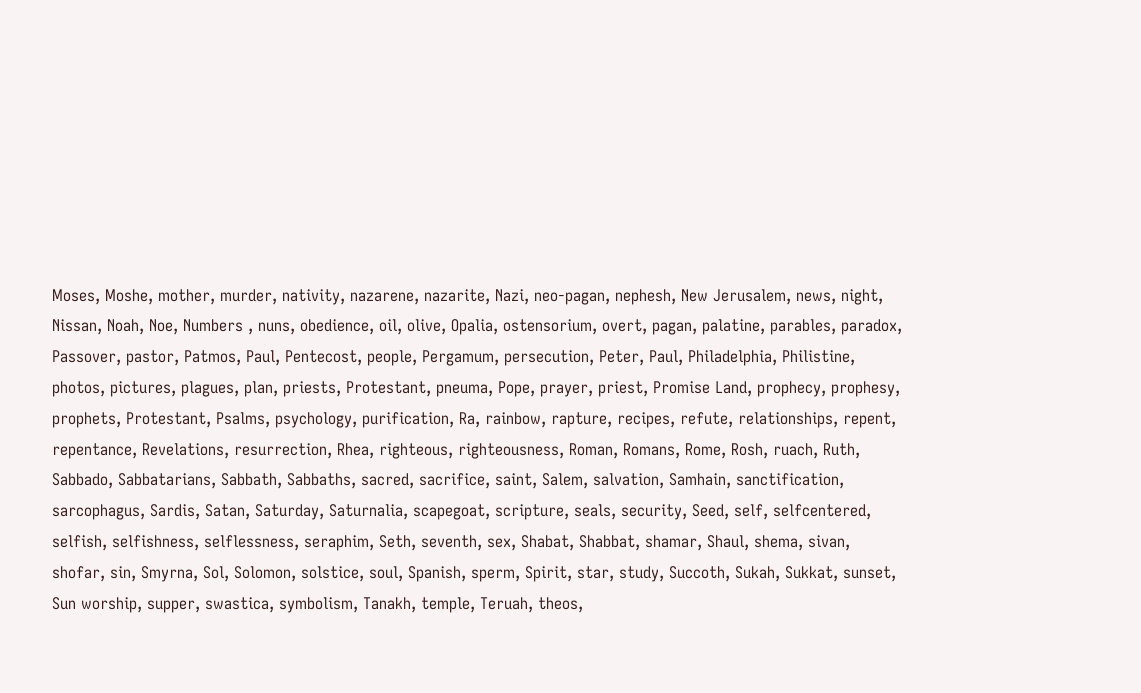Moses, Moshe, mother, murder, nativity, nazarene, nazarite, Nazi, neo-pagan, nephesh, New Jerusalem, news, night, Nissan, Noah, Noe, Numbers , nuns, obedience, oil, olive, Opalia, ostensorium, overt, pagan, palatine, parables, paradox, Passover, pastor, Patmos, Paul, Pentecost, people, Pergamum, persecution, Peter, Paul, Philadelphia, Philistine, photos, pictures, plagues, plan, priests, Protestant, pneuma, Pope, prayer, priest, Promise Land, prophecy, prophesy, prophets, Protestant, Psalms, psychology, purification, Ra, rainbow, rapture, recipes, refute, relationships, repent, repentance, Revelations, resurrection, Rhea, righteous, righteousness, Roman, Romans, Rome, Rosh, ruach, Ruth, Sabbado, Sabbatarians, Sabbath, Sabbaths, sacred, sacrifice, saint, Salem, salvation, Samhain, sanctification, sarcophagus, Sardis, Satan, Saturday, Saturnalia, scapegoat, scripture, seals, security, Seed, self, selfcentered, selfish, selfishness, selflessness, seraphim, Seth, seventh, sex, Shabat, Shabbat, shamar, Shaul, shema, sivan, shofar, sin, Smyrna, Sol, Solomon, solstice, soul, Spanish, sperm, Spirit, star, study, Succoth, Sukah, Sukkat, sunset, Sun worship, supper, swastica, symbolism, Tanakh, temple, Teruah, theos,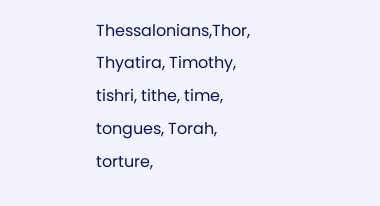Thessalonians,Thor, Thyatira, Timothy, tishri, tithe, time, tongues, Torah, torture,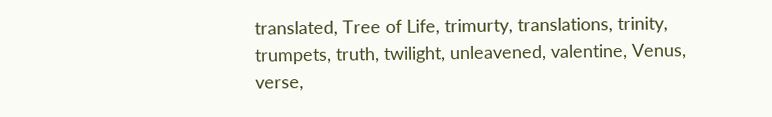translated, Tree of Life, trimurty, translations, trinity, trumpets, truth, twilight, unleavened, valentine, Venus, verse,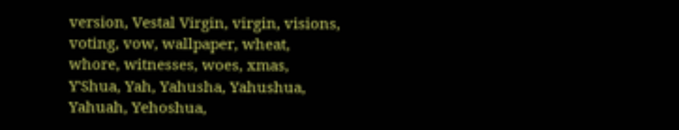version, Vestal Virgin, virgin, visions, voting, vow, wallpaper, wheat, whore, witnesses, woes, xmas, Y'Shua, Yah, Yahusha, Yahushua, Yahuah, Yehoshua,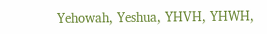Yehowah, Yeshua, YHVH, YHWH,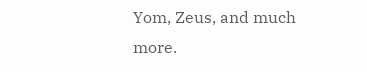Yom, Zeus, and much more.